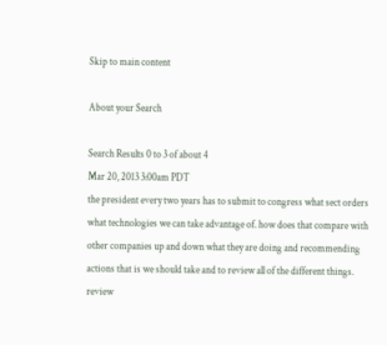Skip to main content

About your Search

Search Results 0 to 3 of about 4
Mar 20, 2013 3:00am PDT
the president every two years has to submit to congress what sect orders what technologies we can take advantage of. how does that compare with other companies up and down what they are doing and recommending actions that is we should take and to review all of the different things. review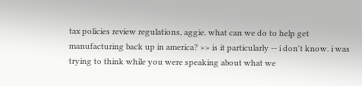tax policies review regulations, aggie. what can we do to help get manufacturing back up in america? >> is it particularly -- i don't know. i was trying to think while you were speaking about what we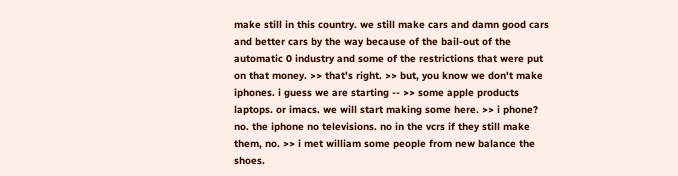make still in this country. we still make cars and damn good cars and better cars by the way because of the bail-out of the automatic 0 industry and some of the restrictions that were put on that money. >> that's right. >> but, you know we don't make iphones. i guess we are starting -- >> some apple products laptops. or imacs. we will start making some here. >> i phone? no. the iphone no televisions. no in the vcrs if they still make them, no. >> i met william some people from new balance the shoes.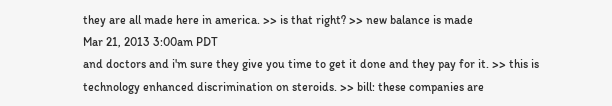they are all made here in america. >> is that right? >> new balance is made
Mar 21, 2013 3:00am PDT
and doctors and i'm sure they give you time to get it done and they pay for it. >> this is technology enhanced discrimination on steroids. >> bill: these companies are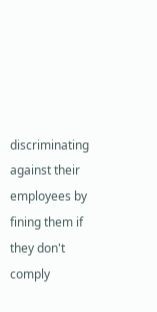discriminating against their employees by fining them if they don't comply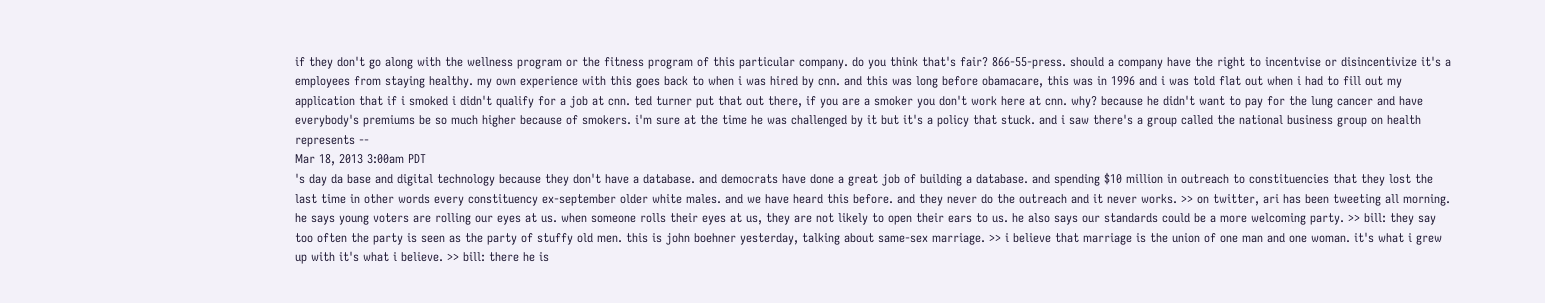if they don't go along with the wellness program or the fitness program of this particular company. do you think that's fair? 866-55-press. should a company have the right to incentvise or disincentivize it's a employees from staying healthy. my own experience with this goes back to when i was hired by cnn. and this was long before obamacare, this was in 1996 and i was told flat out when i had to fill out my application that if i smoked i didn't qualify for a job at cnn. ted turner put that out there, if you are a smoker you don't work here at cnn. why? because he didn't want to pay for the lung cancer and have everybody's premiums be so much higher because of smokers. i'm sure at the time he was challenged by it but it's a policy that stuck. and i saw there's a group called the national business group on health represents --
Mar 18, 2013 3:00am PDT
's day da base and digital technology because they don't have a database. and democrats have done a great job of building a database. and spending $10 million in outreach to constituencies that they lost the last time in other words every constituency ex-september older white males. and we have heard this before. and they never do the outreach and it never works. >> on twitter, ari has been tweeting all morning. he says young voters are rolling our eyes at us. when someone rolls their eyes at us, they are not likely to open their ears to us. he also says our standards could be a more welcoming party. >> bill: they say too often the party is seen as the party of stuffy old men. this is john boehner yesterday, talking about same-sex marriage. >> i believe that marriage is the union of one man and one woman. it's what i grew up with it's what i believe. >> bill: there he is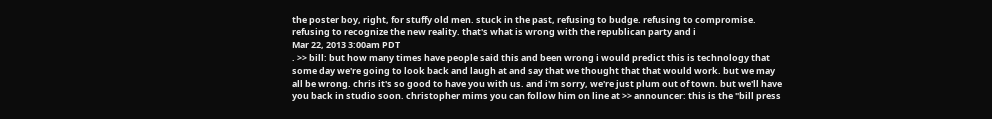the poster boy, right, for stuffy old men. stuck in the past, refusing to budge. refusing to compromise. refusing to recognize the new reality. that's what is wrong with the republican party and i
Mar 22, 2013 3:00am PDT
. >> bill: but how many times have people said this and been wrong i would predict this is technology that some day we're going to look back and laugh at and say that we thought that that would work. but we may all be wrong. chris it's so good to have you with us. and i'm sorry, we're just plum out of town. but we'll have you back in studio soon. christopher mims you can follow him on line at >> announcer: this is the "bill press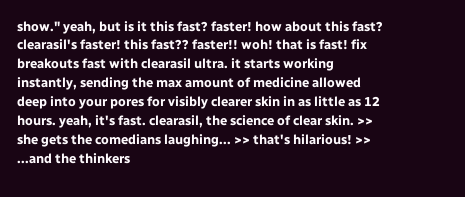show." yeah, but is it this fast? faster! how about this fast? clearasil's faster! this fast?? faster!! woh! that is fast! fix breakouts fast with clearasil ultra. it starts working instantly, sending the max amount of medicine allowed deep into your pores for visibly clearer skin in as little as 12 hours. yeah, it's fast. clearasil, the science of clear skin. >> she gets the comedians laughing... >> that's hilarious! >> ...and the thinkers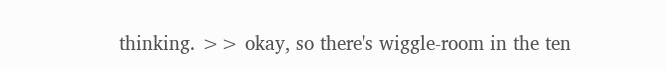thinking. >> okay, so there's wiggle-room in the ten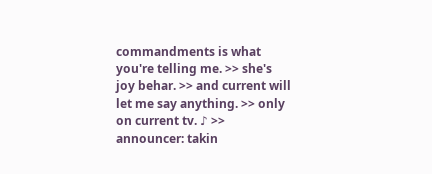commandments is what you're telling me. >> she's joy behar. >> and current will let me say anything. >> only on current tv. ♪ >> announcer: takin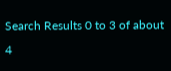Search Results 0 to 3 of about 4